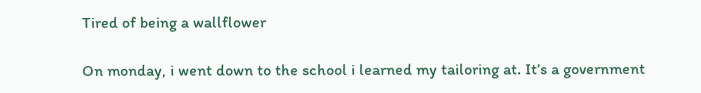Tired of being a wallflower

On monday, i went down to the school i learned my tailoring at. It’s a government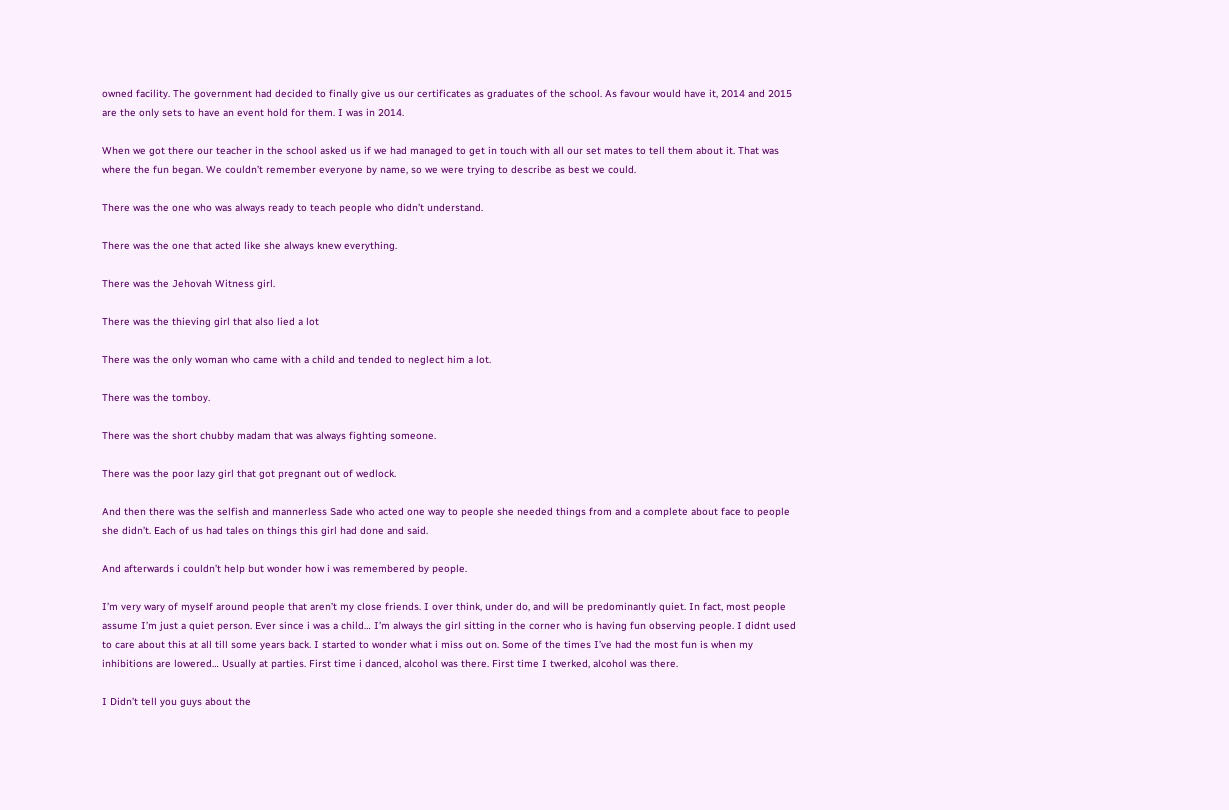owned facility. The government had decided to finally give us our certificates as graduates of the school. As favour would have it, 2014 and 2015 are the only sets to have an event hold for them. I was in 2014.

When we got there our teacher in the school asked us if we had managed to get in touch with all our set mates to tell them about it. That was where the fun began. We couldn’t remember everyone by name, so we were trying to describe as best we could.

There was the one who was always ready to teach people who didn’t understand.

There was the one that acted like she always knew everything.

There was the Jehovah Witness girl.

There was the thieving girl that also lied a lot

There was the only woman who came with a child and tended to neglect him a lot.

There was the tomboy.

There was the short chubby madam that was always fighting someone.

There was the poor lazy girl that got pregnant out of wedlock.

And then there was the selfish and mannerless Sade who acted one way to people she needed things from and a complete about face to people she didn’t. Each of us had tales on things this girl had done and said.

And afterwards i couldn’t help but wonder how i was remembered by people.

I’m very wary of myself around people that aren’t my close friends. I over think, under do, and will be predominantly quiet. In fact, most people assume I’m just a quiet person. Ever since i was a child… I’m always the girl sitting in the corner who is having fun observing people. I didnt used to care about this at all till some years back. I started to wonder what i miss out on. Some of the times I’ve had the most fun is when my inhibitions are lowered… Usually at parties. First time i danced, alcohol was there. First time I twerked, alcohol was there.

I Didn’t tell you guys about the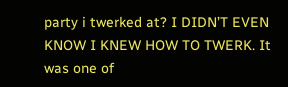party i twerked at? I DIDN’T EVEN KNOW I KNEW HOW TO TWERK. It was one of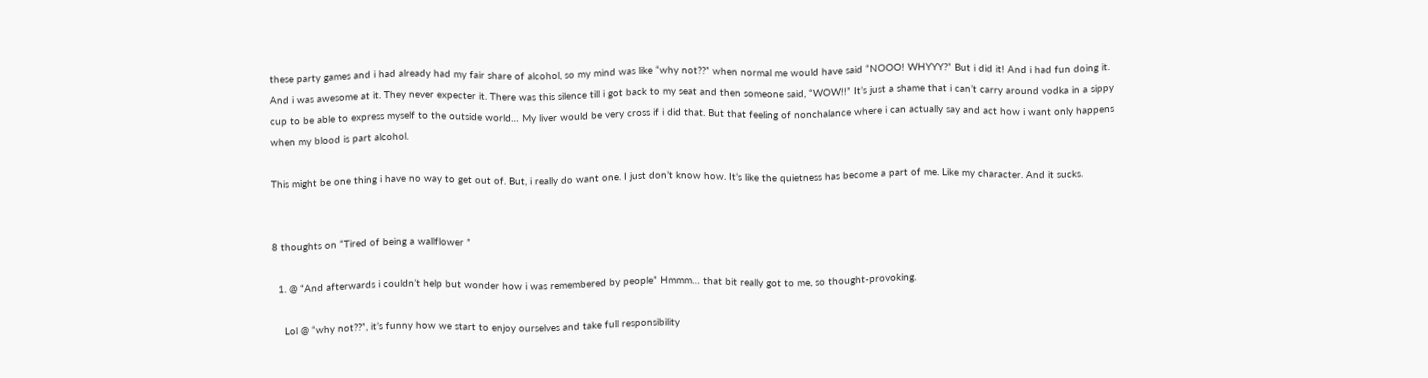these party games and i had already had my fair share of alcohol, so my mind was like “why not??” when normal me would have said “NOOO! WHYYY?” But i did it! And i had fun doing it. And i was awesome at it. They never expecter it. There was this silence till i got back to my seat and then someone said, “WOW!!” It’s just a shame that i can’t carry around vodka in a sippy cup to be able to express myself to the outside world… My liver would be very cross if i did that. But that feeling of nonchalance where i can actually say and act how i want only happens when my blood is part alcohol.

This might be one thing i have no way to get out of. But, i really do want one. I just don’t know how. It’s like the quietness has become a part of me. Like my character. And it sucks.


8 thoughts on “Tired of being a wallflower ”

  1. @ “And afterwards i couldn’t help but wonder how i was remembered by people” Hmmm… that bit really got to me, so thought-provoking.

    Lol @ “why not??”, it’s funny how we start to enjoy ourselves and take full responsibility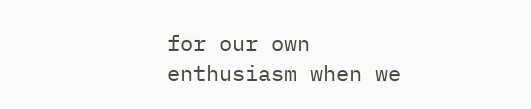for our own enthusiasm when we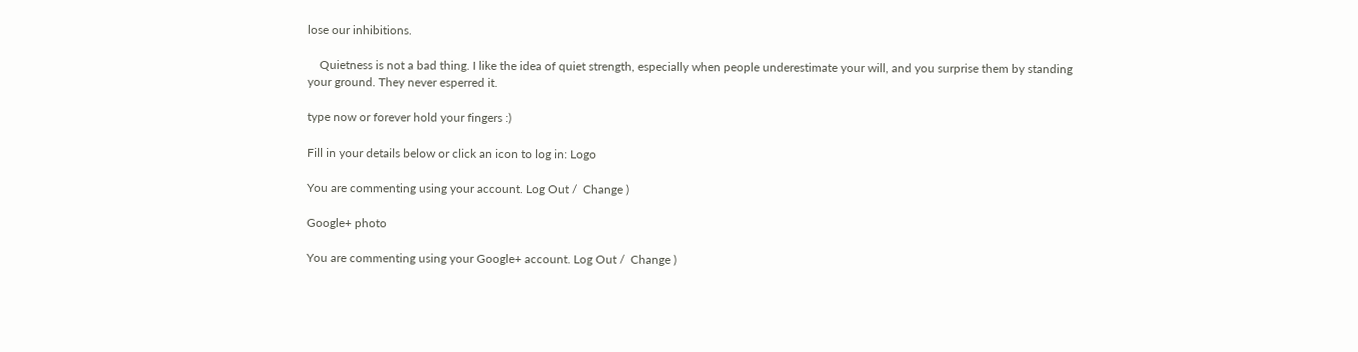lose our inhibitions.

    Quietness is not a bad thing. I like the idea of quiet strength, especially when people underestimate your will, and you surprise them by standing your ground. They never esperred it.

type now or forever hold your fingers :)

Fill in your details below or click an icon to log in: Logo

You are commenting using your account. Log Out /  Change )

Google+ photo

You are commenting using your Google+ account. Log Out /  Change )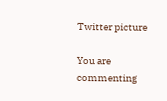Twitter picture

You are commenting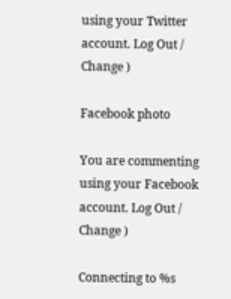using your Twitter account. Log Out /  Change )

Facebook photo

You are commenting using your Facebook account. Log Out /  Change )

Connecting to %s